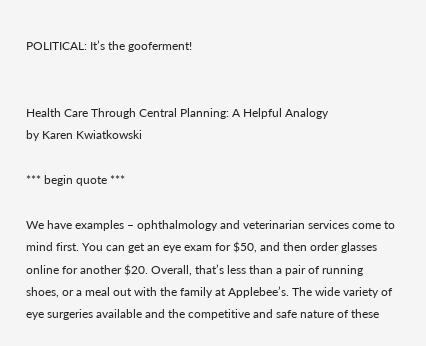POLITICAL: It’s the gooferment!


Health Care Through Central Planning: A Helpful Analogy
by Karen Kwiatkowski

*** begin quote ***

We have examples – ophthalmology and veterinarian services come to mind first. You can get an eye exam for $50, and then order glasses online for another $20. Overall, that’s less than a pair of running shoes, or a meal out with the family at Applebee’s. The wide variety of eye surgeries available and the competitive and safe nature of these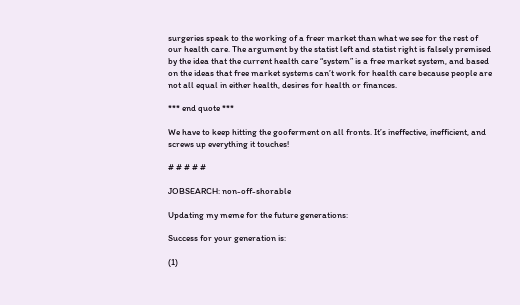surgeries speak to the working of a freer market than what we see for the rest of our health care. The argument by the statist left and statist right is falsely premised by the idea that the current health care “system” is a free market system, and based on the ideas that free market systems can’t work for health care because people are not all equal in either health, desires for health or finances.

*** end quote ***

We have to keep hitting the gooferment on all fronts. It’s ineffective, inefficient, and screws up everything it touches!

# # # # #

JOBSEARCH: non-off-shorable

Updating my meme for the future generations:

Success for your generation is:

(1)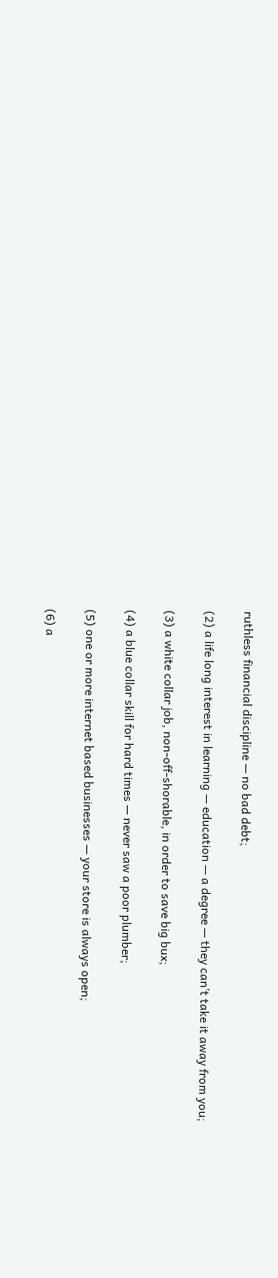ruthless financial discipline — no bad debt;

(2) a life long interest in learning — education — a degree — they can’t take it away from you;

(3) a white collar job, non-off-shorable, in order to save big bux;

(4) a blue collar skill for hard times — never saw a poor plumber;

(5) one or more internet based businesses — your store is always open;

(6) a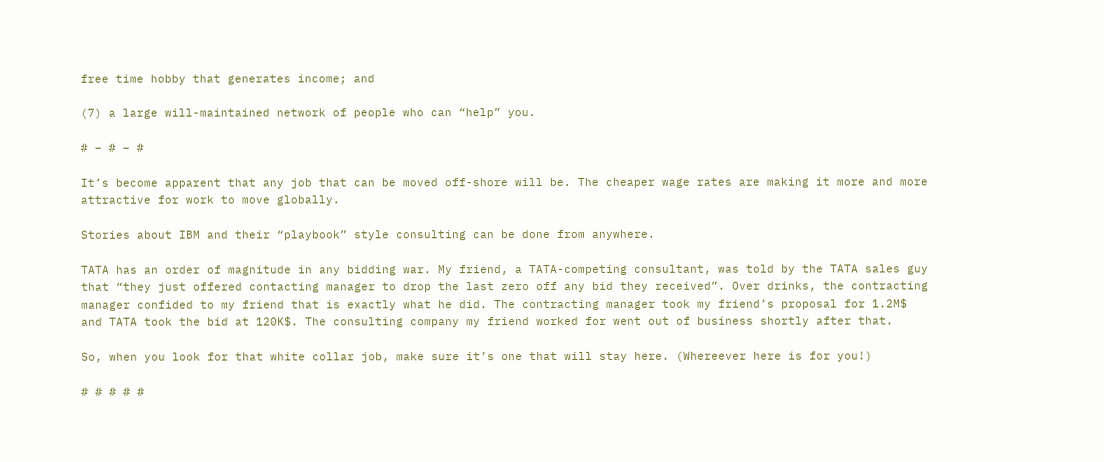free time hobby that generates income; and

(7) a large will-maintained network of people who can “help” you.

# – # – #

It’s become apparent that any job that can be moved off-shore will be. The cheaper wage rates are making it more and more attractive for work to move globally.

Stories about IBM and their “playbook” style consulting can be done from anywhere.

TATA has an order of magnitude in any bidding war. My friend, a TATA-competing consultant, was told by the TATA sales guy that “they just offered contacting manager to drop the last zero off any bid they received”. Over drinks, the contracting manager confided to my friend that is exactly what he did. The contracting manager took my friend’s proposal for 1.2M$ and TATA took the bid at 120K$. The consulting company my friend worked for went out of business shortly after that.

So, when you look for that white collar job, make sure it’s one that will stay here. (Whereever here is for you!)

# # # # #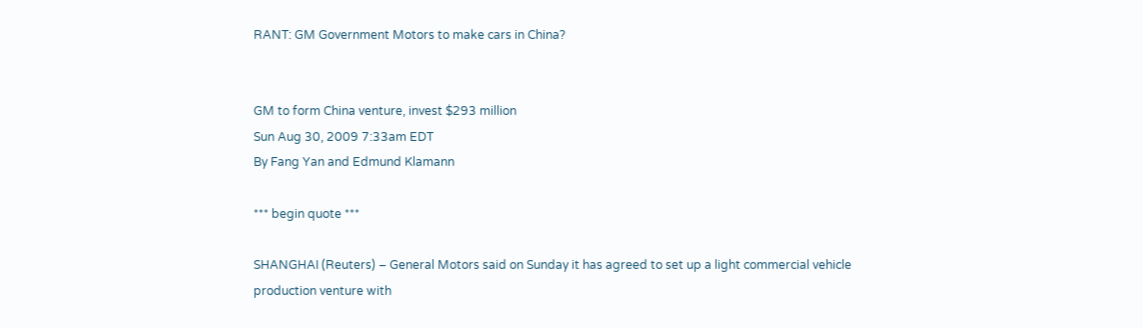RANT: GM Government Motors to make cars in China?


GM to form China venture, invest $293 million
Sun Aug 30, 2009 7:33am EDT
By Fang Yan and Edmund Klamann

*** begin quote ***

SHANGHAI (Reuters) – General Motors said on Sunday it has agreed to set up a light commercial vehicle production venture with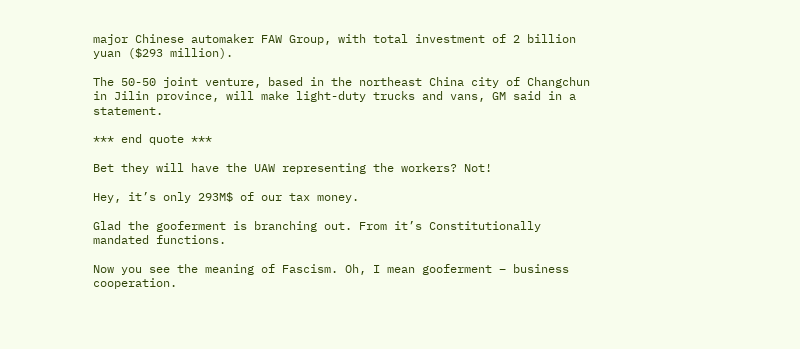major Chinese automaker FAW Group, with total investment of 2 billion yuan ($293 million).

The 50-50 joint venture, based in the northeast China city of Changchun in Jilin province, will make light-duty trucks and vans, GM said in a statement.

*** end quote ***

Bet they will have the UAW representing the workers? Not!

Hey, it’s only 293M$ of our tax money.

Glad the gooferment is branching out. From it’s Constitutionally mandated functions.

Now you see the meaning of Fascism. Oh, I mean gooferment – business cooperation.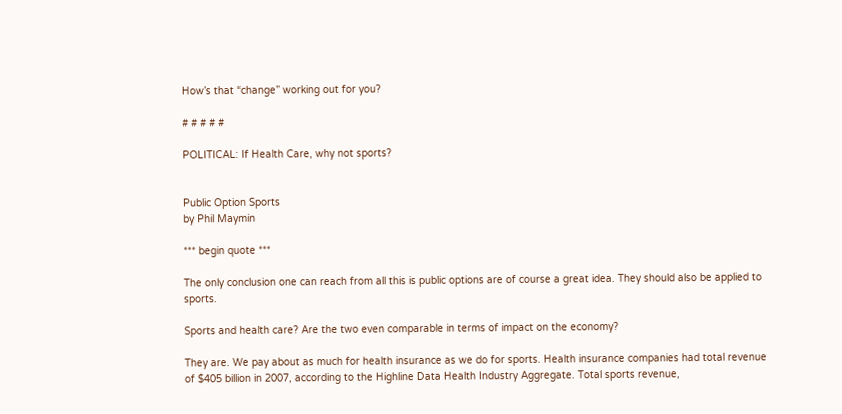How’s that “change” working out for you?

# # # # #

POLITICAL: If Health Care, why not sports?


Public Option Sports
by Phil Maymin

*** begin quote ***

The only conclusion one can reach from all this is public options are of course a great idea. They should also be applied to sports.

Sports and health care? Are the two even comparable in terms of impact on the economy?

They are. We pay about as much for health insurance as we do for sports. Health insurance companies had total revenue of $405 billion in 2007, according to the Highline Data Health Industry Aggregate. Total sports revenue,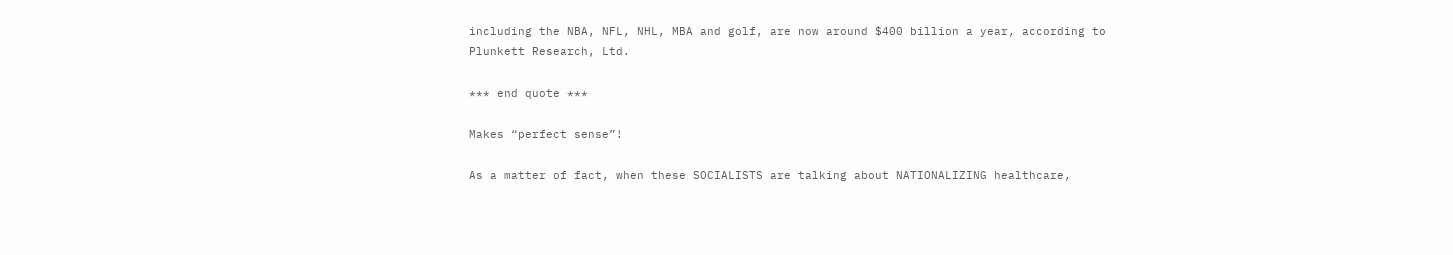including the NBA, NFL, NHL, MBA and golf, are now around $400 billion a year, according to Plunkett Research, Ltd.

*** end quote ***

Makes “perfect sense”!

As a matter of fact, when these SOCIALISTS are talking about NATIONALIZING healthcare,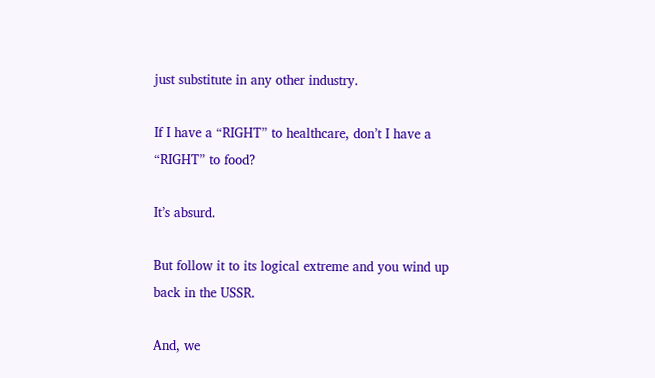just substitute in any other industry.

If I have a “RIGHT” to healthcare, don’t I have a “RIGHT” to food?

It’s absurd.

But follow it to its logical extreme and you wind up back in the USSR.

And, we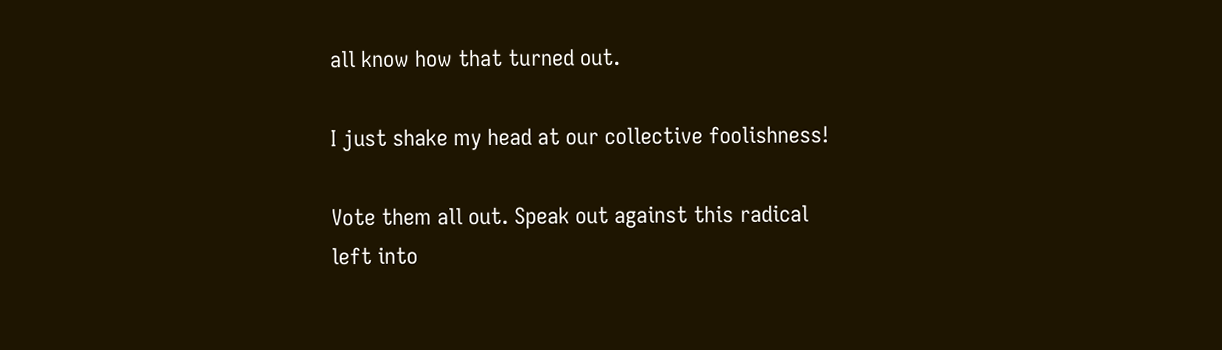all know how that turned out.

I just shake my head at our collective foolishness!

Vote them all out. Speak out against this radical left into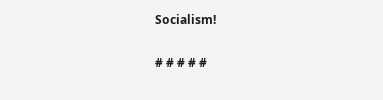Socialism!

# # # # #